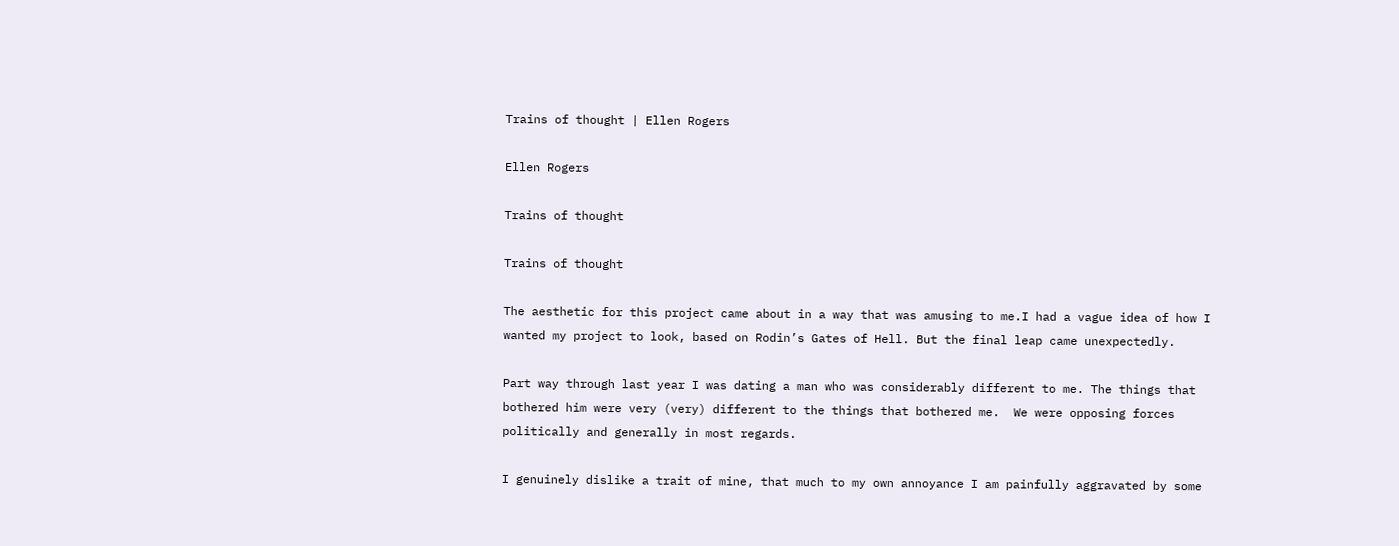Trains of thought | Ellen Rogers

Ellen Rogers

Trains of thought

Trains of thought

The aesthetic for this project came about in a way that was amusing to me.I had a vague idea of how I wanted my project to look, based on Rodin’s Gates of Hell. But the final leap came unexpectedly.

Part way through last year I was dating a man who was considerably different to me. The things that bothered him were very (very) different to the things that bothered me.  We were opposing forces politically and generally in most regards.

I genuinely dislike a trait of mine, that much to my own annoyance I am painfully aggravated by some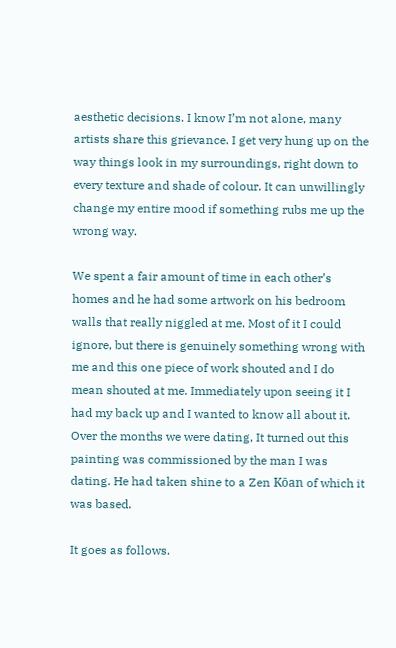aesthetic decisions. I know I’m not alone, many artists share this grievance. I get very hung up on the way things look in my surroundings, right down to every texture and shade of colour. It can unwillingly change my entire mood if something rubs me up the wrong way.

We spent a fair amount of time in each other’s homes and he had some artwork on his bedroom walls that really niggled at me. Most of it I could ignore, but there is genuinely something wrong with me and this one piece of work shouted and I do mean shouted at me. Immediately upon seeing it I had my back up and I wanted to know all about it. Over the months we were dating, It turned out this painting was commissioned by the man I was dating. He had taken shine to a Zen Kōan of which it was based.

It goes as follows.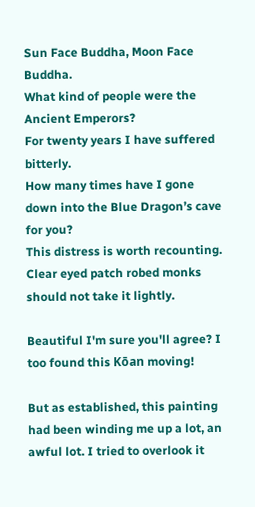Sun Face Buddha, Moon Face Buddha.
What kind of people were the Ancient Emperors?
For twenty years I have suffered bitterly.
How many times have I gone down into the Blue Dragon’s cave for you?
This distress is worth recounting.
Clear eyed patch robed monks should not take it lightly.

Beautiful I'm sure you'll agree? I too found this Kōan moving!

But as established, this painting had been winding me up a lot, an awful lot. I tried to overlook it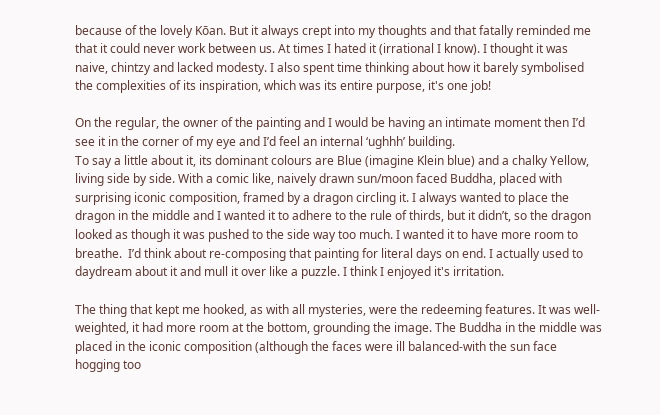because of the lovely Kōan. But it always crept into my thoughts and that fatally reminded me that it could never work between us. At times I hated it (irrational I know). I thought it was naive, chintzy and lacked modesty. I also spent time thinking about how it barely symbolised the complexities of its inspiration, which was its entire purpose, it's one job!

On the regular, the owner of the painting and I would be having an intimate moment then I’d see it in the corner of my eye and I’d feel an internal ‘ughhh’ building.
To say a little about it, its dominant colours are Blue (imagine Klein blue) and a chalky Yellow, living side by side. With a comic like, naively drawn sun/moon faced Buddha, placed with surprising iconic composition, framed by a dragon circling it. I always wanted to place the dragon in the middle and I wanted it to adhere to the rule of thirds, but it didn’t, so the dragon looked as though it was pushed to the side way too much. I wanted it to have more room to breathe.  I’d think about re-composing that painting for literal days on end. I actually used to daydream about it and mull it over like a puzzle. I think I enjoyed it's irritation.

The thing that kept me hooked, as with all mysteries, were the redeeming features. It was well-weighted, it had more room at the bottom, grounding the image. The Buddha in the middle was placed in the iconic composition (although the faces were ill balanced-with the sun face hogging too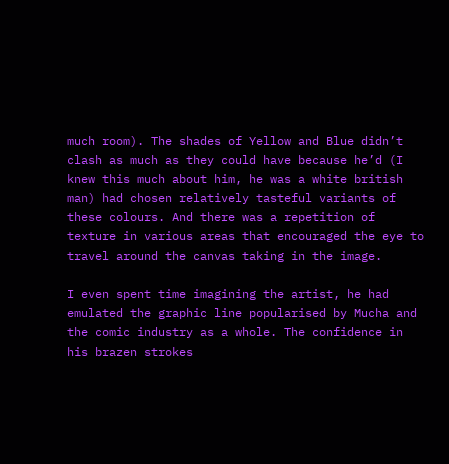much room). The shades of Yellow and Blue didn’t clash as much as they could have because he’d (I knew this much about him, he was a white british man) had chosen relatively tasteful variants of these colours. And there was a repetition of texture in various areas that encouraged the eye to travel around the canvas taking in the image.

I even spent time imagining the artist, he had emulated the graphic line popularised by Mucha and the comic industry as a whole. The confidence in his brazen strokes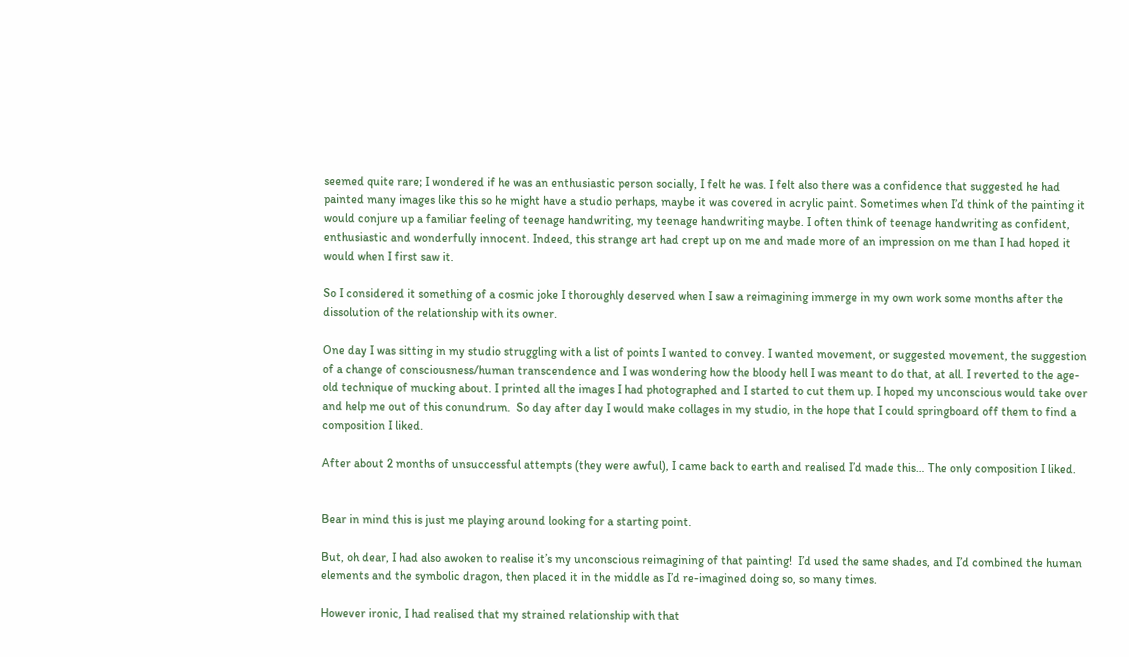seemed quite rare; I wondered if he was an enthusiastic person socially, I felt he was. I felt also there was a confidence that suggested he had painted many images like this so he might have a studio perhaps, maybe it was covered in acrylic paint. Sometimes when I’d think of the painting it would conjure up a familiar feeling of teenage handwriting, my teenage handwriting maybe. I often think of teenage handwriting as confident, enthusiastic and wonderfully innocent. Indeed, this strange art had crept up on me and made more of an impression on me than I had hoped it would when I first saw it.

So I considered it something of a cosmic joke I thoroughly deserved when I saw a reimagining immerge in my own work some months after the dissolution of the relationship with its owner.

One day I was sitting in my studio struggling with a list of points I wanted to convey. I wanted movement, or suggested movement, the suggestion of a change of consciousness/human transcendence and I was wondering how the bloody hell I was meant to do that, at all. I reverted to the age-old technique of mucking about. I printed all the images I had photographed and I started to cut them up. I hoped my unconscious would take over and help me out of this conundrum.  So day after day I would make collages in my studio, in the hope that I could springboard off them to find a composition I liked.

After about 2 months of unsuccessful attempts (they were awful), I came back to earth and realised I’d made this… The only composition I liked.


Bear in mind this is just me playing around looking for a starting point.

But, oh dear, I had also awoken to realise it’s my unconscious reimagining of that painting!  I’d used the same shades, and I’d combined the human elements and the symbolic dragon, then placed it in the middle as I’d re-imagined doing so, so many times.

However ironic, I had realised that my strained relationship with that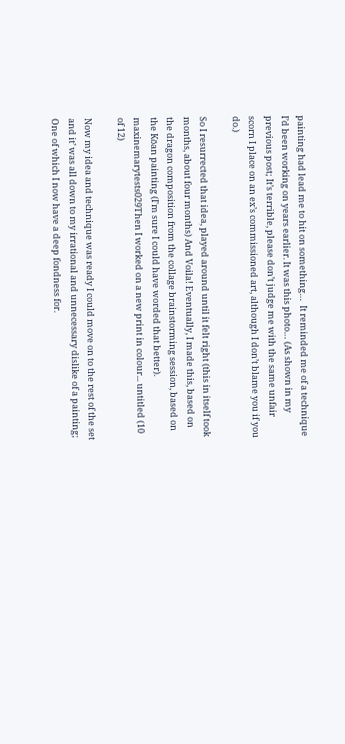painting had lead me to hit on something…  It reminded me of a technique I’d been working on years earlier. It was this photo… (As shown in my previous post; It’s terrible, please don’t judge me with the same unfair scorn I place on an ex’s commissioned art, although I don’t blame you if you do.)

So I resurrected that idea, played around until it felt right (this in itself took months, about four months) And Voila! Eventually, I made this, based on the dragon composition from the collage brainstorming session, based on the Kōan painting (I'm sure I could have worded that better). maxinemarytests029Then I worked on a new print in colour... untitled (10 of 12)

Now my idea and technique was ready I could move on to the rest of the set and it’ was all down to my irrational and unnecessary dislike of a painting; One of which I now have a deep fondness for.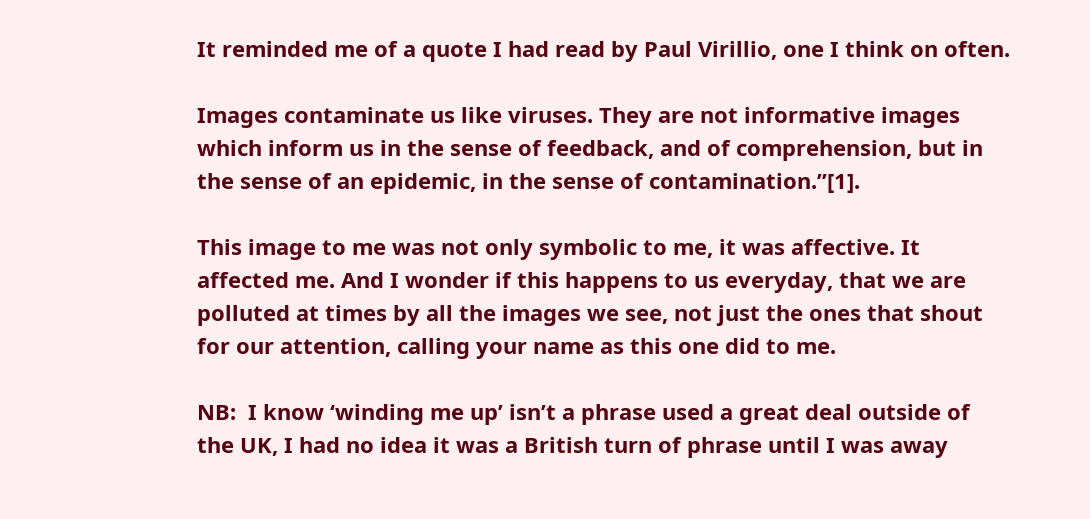It reminded me of a quote I had read by Paul Virillio, one I think on often.

Images contaminate us like viruses. They are not informative images which inform us in the sense of feedback, and of comprehension, but in the sense of an epidemic, in the sense of contamination.”[1].

This image to me was not only symbolic to me, it was affective. It affected me. And I wonder if this happens to us everyday, that we are polluted at times by all the images we see, not just the ones that shout for our attention, calling your name as this one did to me.

NB:  I know ‘winding me up’ isn’t a phrase used a great deal outside of the UK, I had no idea it was a British turn of phrase until I was away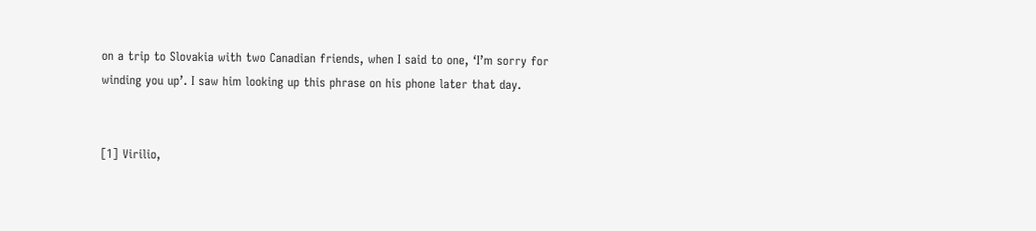on a trip to Slovakia with two Canadian friends, when I said to one, ‘I’m sorry for winding you up’. I saw him looking up this phrase on his phone later that day.


[1] Virilio,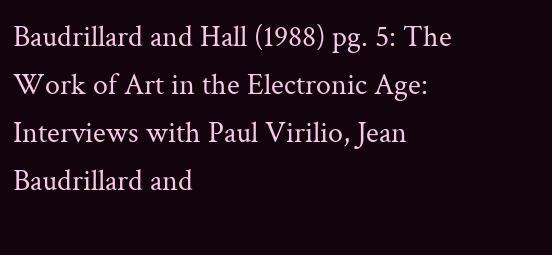Baudrillard and Hall (1988) pg. 5: The Work of Art in the Electronic Age: Interviews with Paul Virilio, Jean Baudrillard and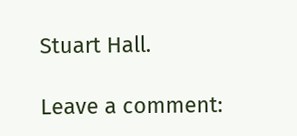Stuart Hall.

Leave a comment: